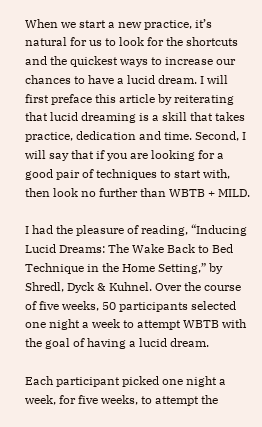When we start a new practice, it’s natural for us to look for the shortcuts and the quickest ways to increase our chances to have a lucid dream. I will first preface this article by reiterating that lucid dreaming is a skill that takes practice, dedication and time. Second, I will say that if you are looking for a good pair of techniques to start with, then look no further than WBTB + MILD.

I had the pleasure of reading, “Inducing Lucid Dreams: The Wake Back to Bed Technique in the Home Setting,” by Shredl, Dyck & Kuhnel. Over the course of five weeks, 50 participants selected one night a week to attempt WBTB with the goal of having a lucid dream.

Each participant picked one night a week, for five weeks, to attempt the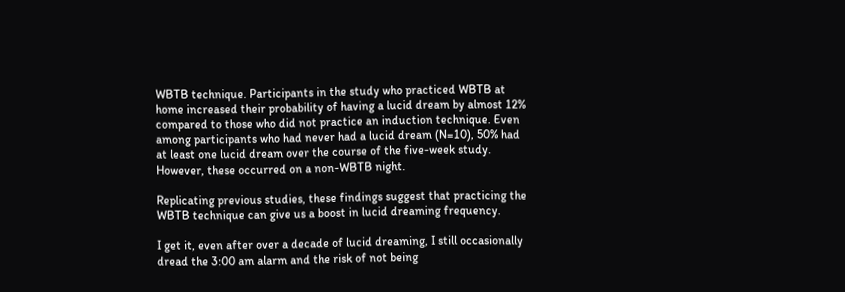WBTB technique. Participants in the study who practiced WBTB at home increased their probability of having a lucid dream by almost 12% compared to those who did not practice an induction technique. Even among participants who had never had a lucid dream (N=10), 50% had at least one lucid dream over the course of the five-week study. However, these occurred on a non-WBTB night.

Replicating previous studies, these findings suggest that practicing the WBTB technique can give us a boost in lucid dreaming frequency.

I get it, even after over a decade of lucid dreaming, I still occasionally dread the 3:00 am alarm and the risk of not being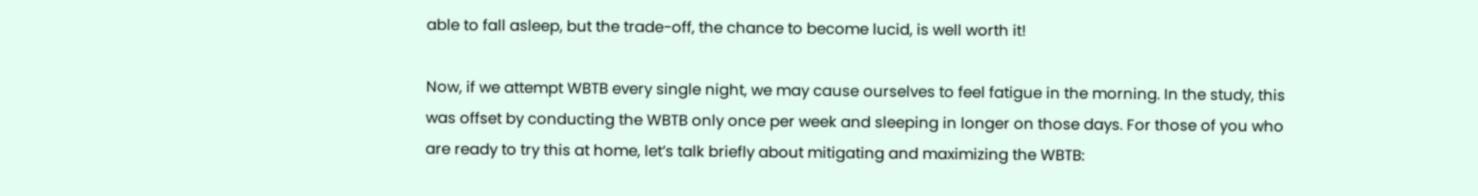able to fall asleep, but the trade-off, the chance to become lucid, is well worth it!

Now, if we attempt WBTB every single night, we may cause ourselves to feel fatigue in the morning. In the study, this was offset by conducting the WBTB only once per week and sleeping in longer on those days. For those of you who are ready to try this at home, let’s talk briefly about mitigating and maximizing the WBTB: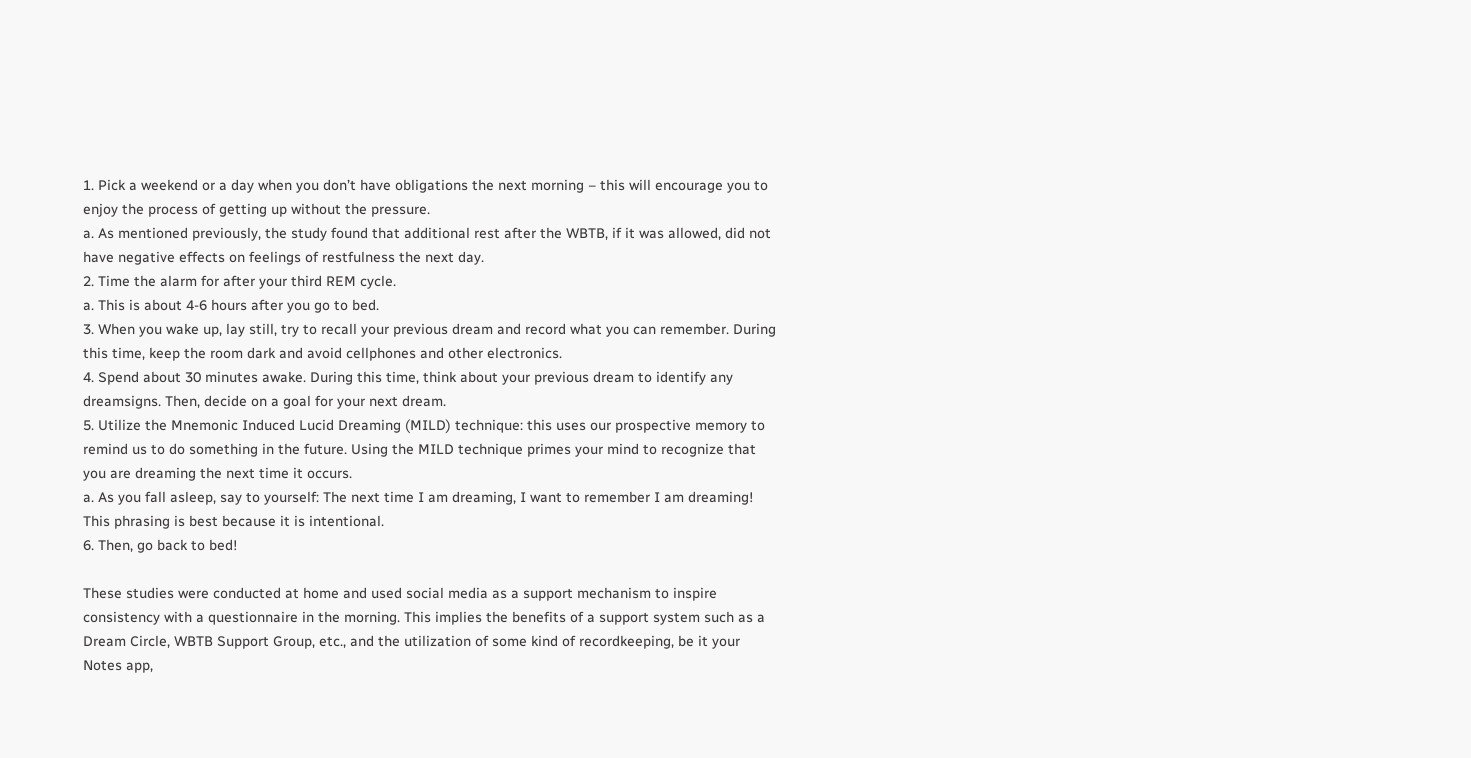1. Pick a weekend or a day when you don’t have obligations the next morning – this will encourage you to enjoy the process of getting up without the pressure.
a. As mentioned previously, the study found that additional rest after the WBTB, if it was allowed, did not have negative effects on feelings of restfulness the next day.
2. Time the alarm for after your third REM cycle.
a. This is about 4-6 hours after you go to bed.
3. When you wake up, lay still, try to recall your previous dream and record what you can remember. During this time, keep the room dark and avoid cellphones and other electronics.
4. Spend about 30 minutes awake. During this time, think about your previous dream to identify any dreamsigns. Then, decide on a goal for your next dream.
5. Utilize the Mnemonic Induced Lucid Dreaming (MILD) technique: this uses our prospective memory to remind us to do something in the future. Using the MILD technique primes your mind to recognize that you are dreaming the next time it occurs.
a. As you fall asleep, say to yourself: The next time I am dreaming, I want to remember I am dreaming! This phrasing is best because it is intentional.
6. Then, go back to bed!

These studies were conducted at home and used social media as a support mechanism to inspire consistency with a questionnaire in the morning. This implies the benefits of a support system such as a Dream Circle, WBTB Support Group, etc., and the utilization of some kind of recordkeeping, be it your Notes app,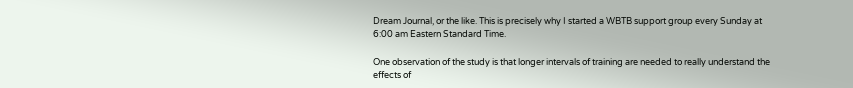Dream Journal, or the like. This is precisely why I started a WBTB support group every Sunday at 6:00 am Eastern Standard Time.

One observation of the study is that longer intervals of training are needed to really understand the effects of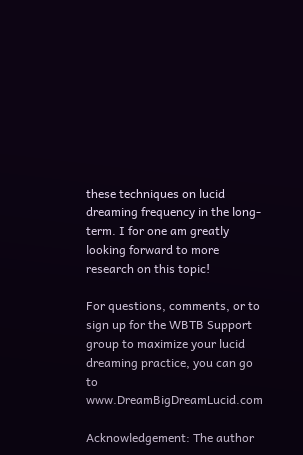these techniques on lucid dreaming frequency in the long-term. I for one am greatly looking forward to more research on this topic!

For questions, comments, or to sign up for the WBTB Support group to maximize your lucid dreaming practice, you can go to www.DreamBigDreamLucid.com

Acknowledgement: The author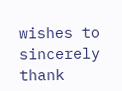wishes to sincerely thank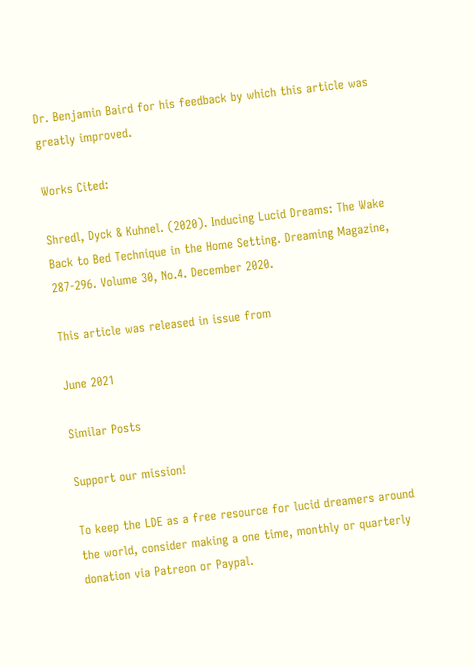Dr. Benjamin Baird for his feedback by which this article was greatly improved.

Works Cited:

Shredl, Dyck & Kuhnel. (2020). Inducing Lucid Dreams: The Wake Back to Bed Technique in the Home Setting. Dreaming Magazine, 287-296. Volume 30, No.4. December 2020.

This article was released in issue from

June 2021

Similar Posts

Support our mission!

To keep the LDE as a free resource for lucid dreamers around the world, consider making a one time, monthly or quarterly donation via Patreon or Paypal.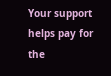Your support helps pay for the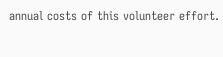annual costs of this volunteer effort.